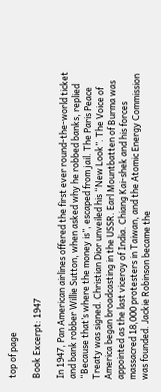top of page

Book Excerpt: 1947

In 1947, Pan American airlines offered the first ever round-the-world ticket and bank robber Willie Sutton, when asked why he robbed banks, replied “Because that’s where the money is”, escaped from jail. The Paris Peace Treaty was signed. Christian Dior unveiled his “New Look”. The Voice of America began broadcasting in the USSR. Earl Mountbatten of Burma was appointed as the last viceroy of India. Chiang Kai-shek and his forces massacred 18,000 protesters in Taiwan, and the Atomic Energy Commission was founded. Jackie Robinson became the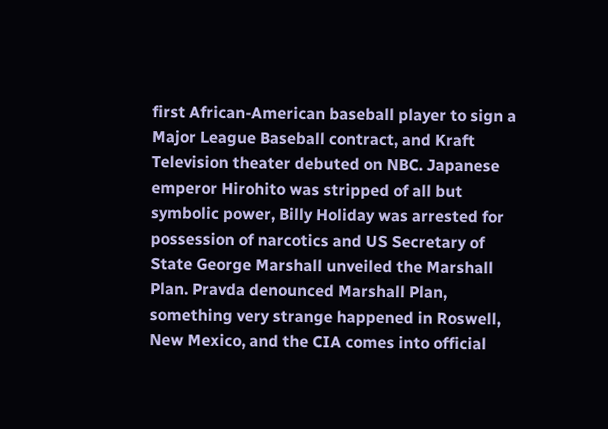first African-American baseball player to sign a Major League Baseball contract, and Kraft Television theater debuted on NBC. Japanese emperor Hirohito was stripped of all but symbolic power, Billy Holiday was arrested for possession of narcotics and US Secretary of State George Marshall unveiled the Marshall Plan. Pravda denounced Marshall Plan, something very strange happened in Roswell, New Mexico, and the CIA comes into official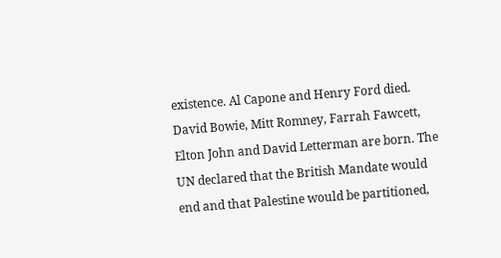existence. Al Capone and Henry Ford died. David Bowie, Mitt Romney, Farrah Fawcett, Elton John and David Letterman are born. The UN declared that the British Mandate would end and that Palestine would be partitioned,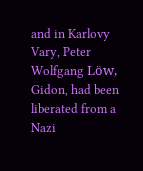and in Karlovy Vary, Peter Wolfgang Löw, Gidon, had been liberated from a Nazi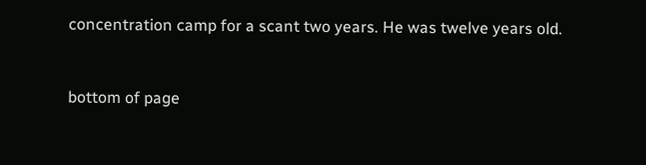concentration camp for a scant two years. He was twelve years old.


bottom of page